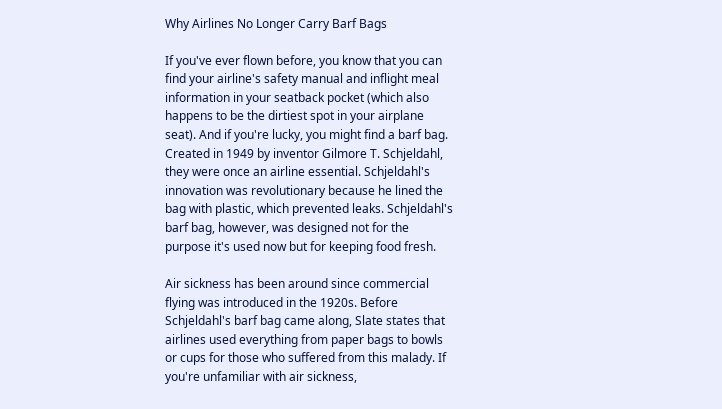Why Airlines No Longer Carry Barf Bags

If you've ever flown before, you know that you can find your airline's safety manual and inflight meal information in your seatback pocket (which also happens to be the dirtiest spot in your airplane seat). And if you're lucky, you might find a barf bag. Created in 1949 by inventor Gilmore T. Schjeldahl, they were once an airline essential. Schjeldahl's innovation was revolutionary because he lined the bag with plastic, which prevented leaks. Schjeldahl's barf bag, however, was designed not for the purpose it's used now but for keeping food fresh.

Air sickness has been around since commercial flying was introduced in the 1920s. Before Schjeldahl's barf bag came along, Slate states that airlines used everything from paper bags to bowls or cups for those who suffered from this malady. If you're unfamiliar with air sickness,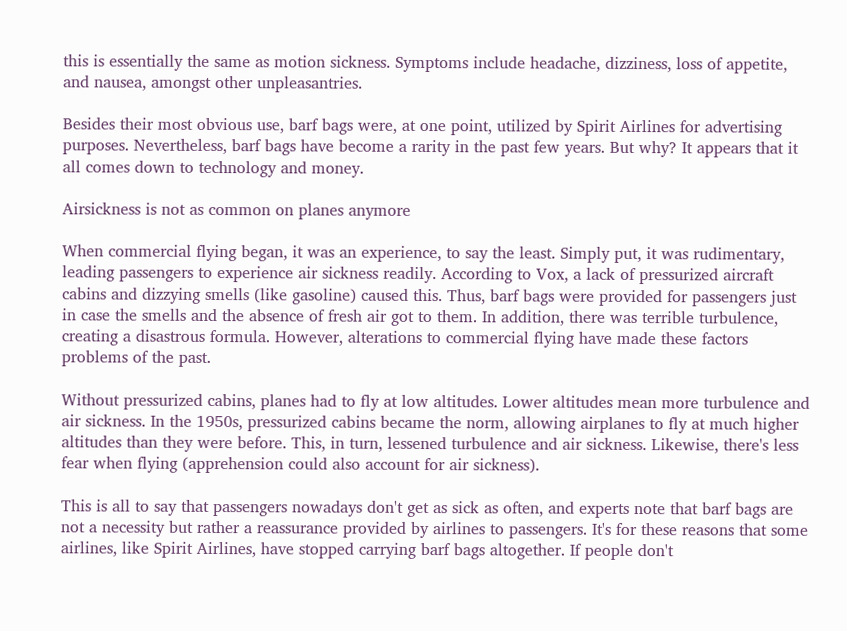this is essentially the same as motion sickness. Symptoms include headache, dizziness, loss of appetite, and nausea, amongst other unpleasantries.

Besides their most obvious use, barf bags were, at one point, utilized by Spirit Airlines for advertising purposes. Nevertheless, barf bags have become a rarity in the past few years. But why? It appears that it all comes down to technology and money.

Airsickness is not as common on planes anymore

When commercial flying began, it was an experience, to say the least. Simply put, it was rudimentary, leading passengers to experience air sickness readily. According to Vox, a lack of pressurized aircraft cabins and dizzying smells (like gasoline) caused this. Thus, barf bags were provided for passengers just in case the smells and the absence of fresh air got to them. In addition, there was terrible turbulence, creating a disastrous formula. However, alterations to commercial flying have made these factors problems of the past.

Without pressurized cabins, planes had to fly at low altitudes. Lower altitudes mean more turbulence and air sickness. In the 1950s, pressurized cabins became the norm, allowing airplanes to fly at much higher altitudes than they were before. This, in turn, lessened turbulence and air sickness. Likewise, there's less fear when flying (apprehension could also account for air sickness).

This is all to say that passengers nowadays don't get as sick as often, and experts note that barf bags are not a necessity but rather a reassurance provided by airlines to passengers. It's for these reasons that some airlines, like Spirit Airlines, have stopped carrying barf bags altogether. If people don't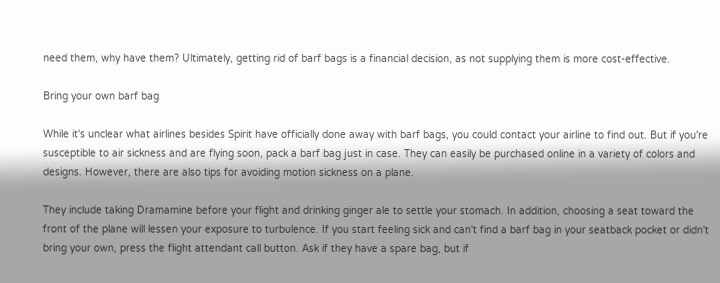need them, why have them? Ultimately, getting rid of barf bags is a financial decision, as not supplying them is more cost-effective.

Bring your own barf bag

While it's unclear what airlines besides Spirit have officially done away with barf bags, you could contact your airline to find out. But if you're susceptible to air sickness and are flying soon, pack a barf bag just in case. They can easily be purchased online in a variety of colors and designs. However, there are also tips for avoiding motion sickness on a plane.

They include taking Dramamine before your flight and drinking ginger ale to settle your stomach. In addition, choosing a seat toward the front of the plane will lessen your exposure to turbulence. If you start feeling sick and can't find a barf bag in your seatback pocket or didn't bring your own, press the flight attendant call button. Ask if they have a spare bag, but if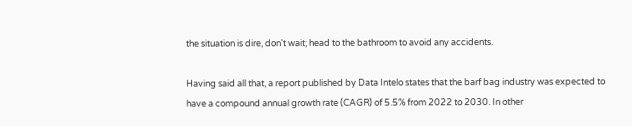the situation is dire, don't wait; head to the bathroom to avoid any accidents.

Having said all that, a report published by Data Intelo states that the barf bag industry was expected to have a compound annual growth rate (CAGR) of 5.5% from 2022 to 2030. In other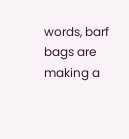words, barf bags are making a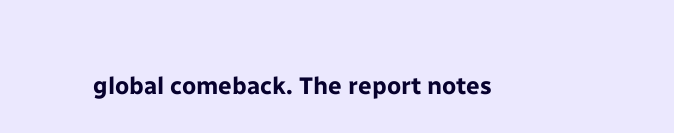global comeback. The report notes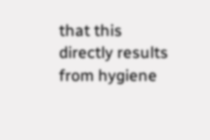that this directly results from hygiene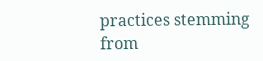practices stemming from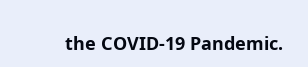the COVID-19 Pandemic.